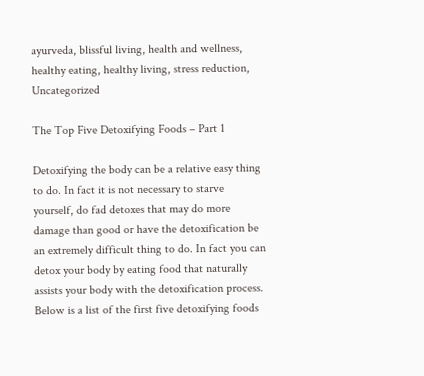ayurveda, blissful living, health and wellness, healthy eating, healthy living, stress reduction, Uncategorized

The Top Five Detoxifying Foods – Part 1

Detoxifying the body can be a relative easy thing to do. In fact it is not necessary to starve yourself, do fad detoxes that may do more damage than good or have the detoxification be an extremely difficult thing to do. In fact you can detox your body by eating food that naturally assists your body with the detoxification process. Below is a list of the first five detoxifying foods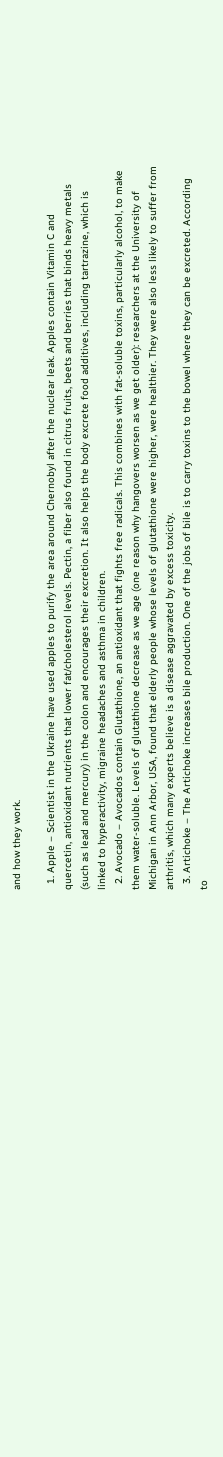and how they work.

  1. Apple – Scientist in the Ukraine have used apples to purify the area around Chernobyl after the nuclear leak. Apples contain Vitamin C and quercetin, antioxidant nutrients that lower fat/cholesterol levels. Pectin, a fiber also found in citrus fruits, beets and berries that binds heavy metals (such as lead and mercury) in the colon and encourages their excretion. It also helps the body excrete food additives, including tartrazine, which is linked to hyperactivity, migraine headaches and asthma in children.
  2. Avocado – Avocados contain Glutathione, an antioxidant that fights free radicals. This combines with fat-soluble toxins, particularly alcohol, to make them water-soluble. Levels of glutathione decrease as we age (one reason why hangovers worsen as we get older): researchers at the University of Michigan in Ann Arbor, USA, found that elderly people whose levels of glutathione were higher, were healthier. They were also less likely to suffer from arthritis, which many experts believe is a disease aggravated by excess toxicity.
  3. Artichoke – The Artichoke increases bile production. One of the jobs of bile is to carry toxins to the bowel where they can be excreted. According to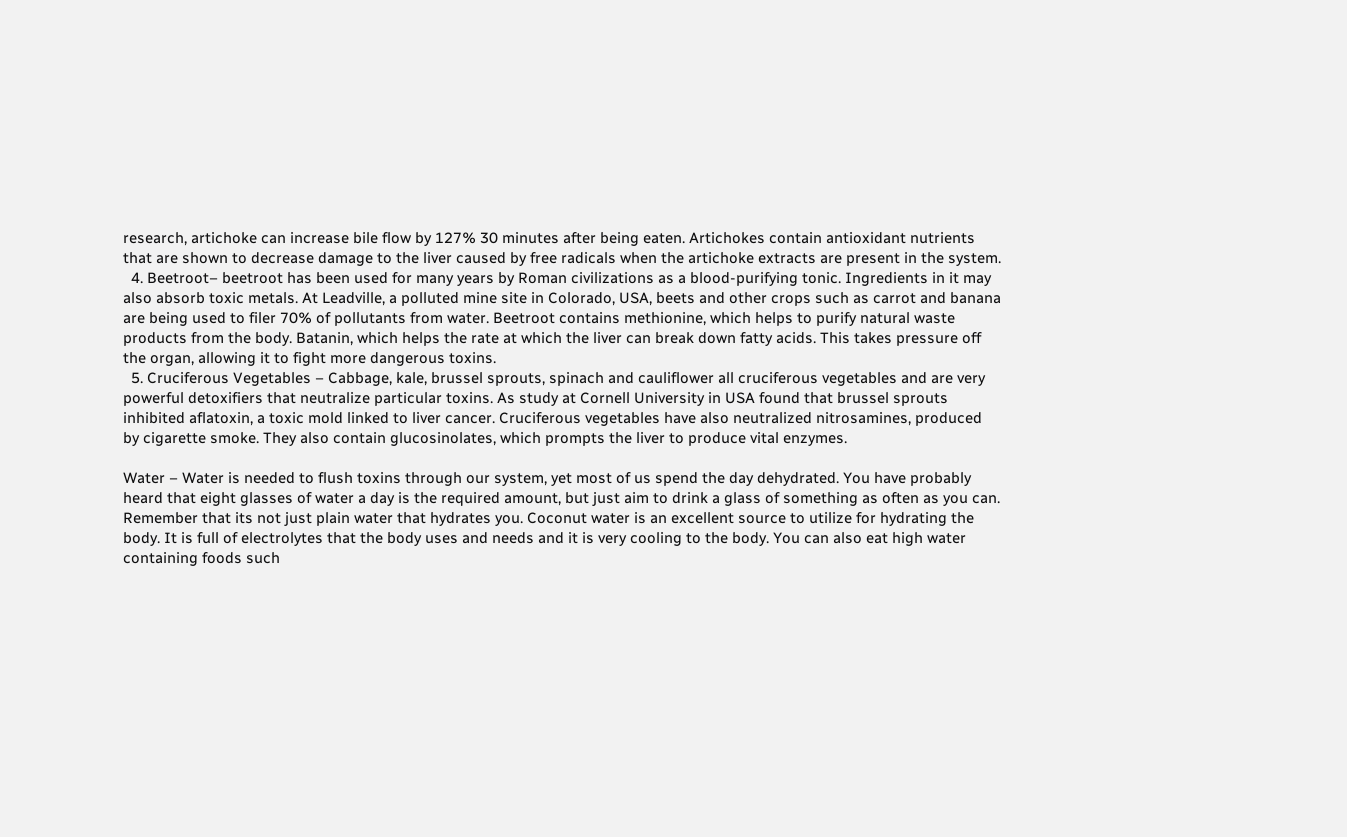research, artichoke can increase bile flow by 127% 30 minutes after being eaten. Artichokes contain antioxidant nutrients that are shown to decrease damage to the liver caused by free radicals when the artichoke extracts are present in the system.
  4. Beetroot– beetroot has been used for many years by Roman civilizations as a blood-purifying tonic. Ingredients in it may also absorb toxic metals. At Leadville, a polluted mine site in Colorado, USA, beets and other crops such as carrot and banana are being used to filer 70% of pollutants from water. Beetroot contains methionine, which helps to purify natural waste products from the body. Batanin, which helps the rate at which the liver can break down fatty acids. This takes pressure off the organ, allowing it to fight more dangerous toxins.
  5. Cruciferous Vegetables – Cabbage, kale, brussel sprouts, spinach and cauliflower all cruciferous vegetables and are very powerful detoxifiers that neutralize particular toxins. As study at Cornell University in USA found that brussel sprouts inhibited aflatoxin, a toxic mold linked to liver cancer. Cruciferous vegetables have also neutralized nitrosamines, produced by cigarette smoke. They also contain glucosinolates, which prompts the liver to produce vital enzymes.

Water – Water is needed to flush toxins through our system, yet most of us spend the day dehydrated. You have probably heard that eight glasses of water a day is the required amount, but just aim to drink a glass of something as often as you can. Remember that its not just plain water that hydrates you. Coconut water is an excellent source to utilize for hydrating the body. It is full of electrolytes that the body uses and needs and it is very cooling to the body. You can also eat high water containing foods such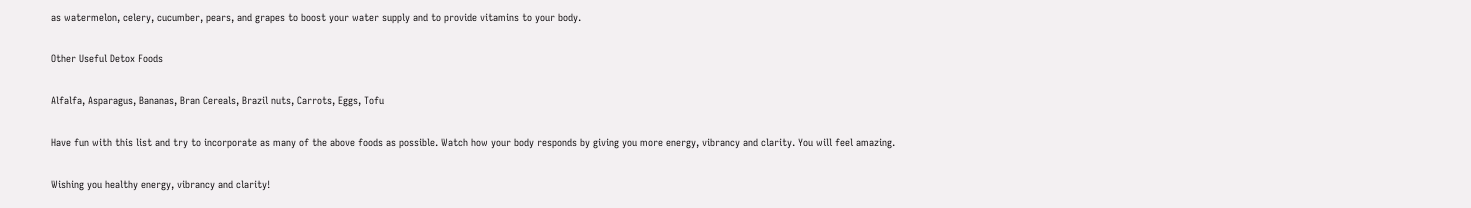as watermelon, celery, cucumber, pears, and grapes to boost your water supply and to provide vitamins to your body.

Other Useful Detox Foods

Alfalfa, Asparagus, Bananas, Bran Cereals, Brazil nuts, Carrots, Eggs, Tofu

Have fun with this list and try to incorporate as many of the above foods as possible. Watch how your body responds by giving you more energy, vibrancy and clarity. You will feel amazing.

Wishing you healthy energy, vibrancy and clarity!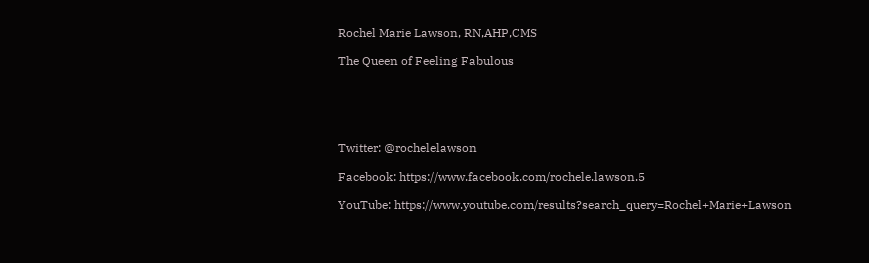Rochel Marie Lawson, RN,AHP,CMS

The Queen of Feeling Fabulous





Twitter: @rochelelawson

Facebook: https://www.facebook.com/rochele.lawson.5

YouTube: https://www.youtube.com/results?search_query=Rochel+Marie+Lawson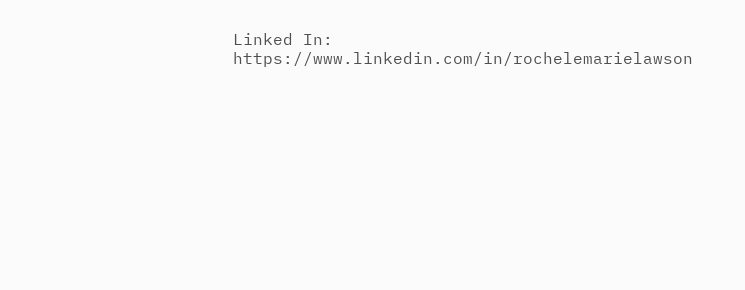Linked In: https://www.linkedin.com/in/rochelemarielawson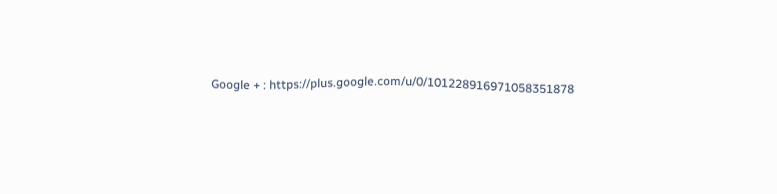Google + : https://plus.google.com/u/0/101228916971058351878